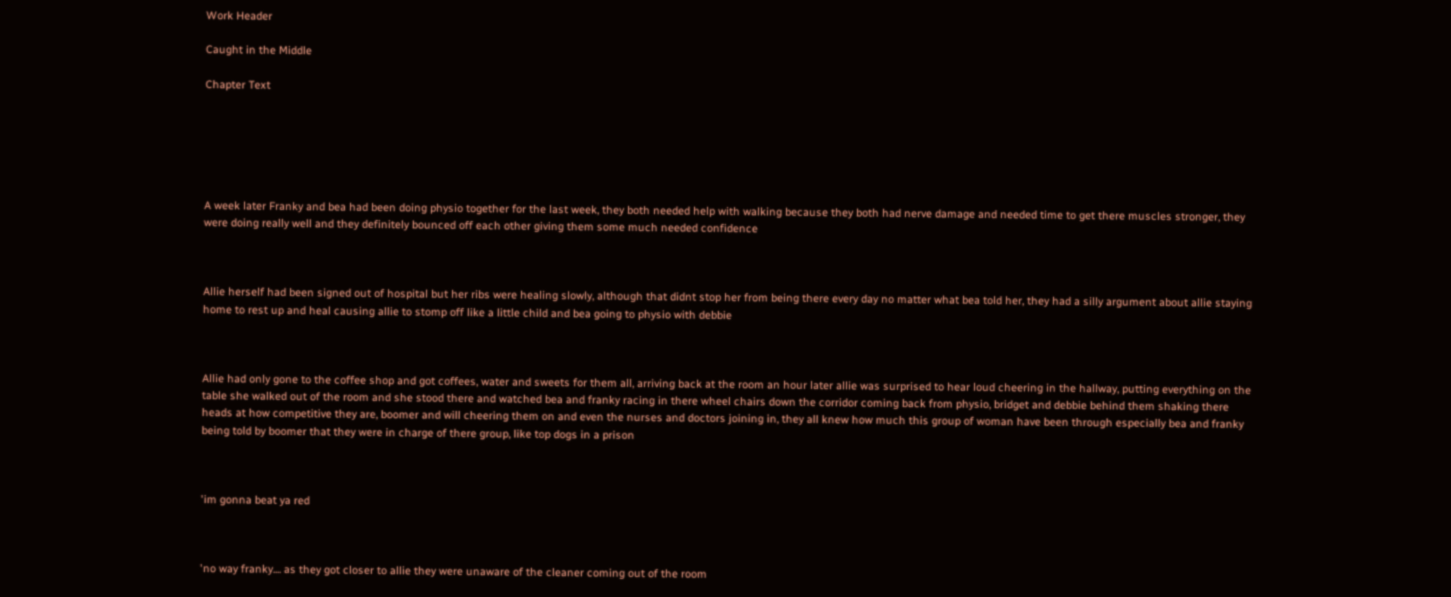Work Header

Caught in the Middle

Chapter Text






A week later Franky and bea had been doing physio together for the last week, they both needed help with walking because they both had nerve damage and needed time to get there muscles stronger, they were doing really well and they definitely bounced off each other giving them some much needed confidence



Allie herself had been signed out of hospital but her ribs were healing slowly, although that didnt stop her from being there every day no matter what bea told her, they had a silly argument about allie staying home to rest up and heal causing allie to stomp off like a little child and bea going to physio with debbie



Allie had only gone to the coffee shop and got coffees, water and sweets for them all, arriving back at the room an hour later allie was surprised to hear loud cheering in the hallway, putting everything on the table she walked out of the room and she stood there and watched bea and franky racing in there wheel chairs down the corridor coming back from physio, bridget and debbie behind them shaking there heads at how competitive they are, boomer and will cheering them on and even the nurses and doctors joining in, they all knew how much this group of woman have been through especially bea and franky being told by boomer that they were in charge of there group, like top dogs in a prison



'im gonna beat ya red



'no way franky.... as they got closer to allie they were unaware of the cleaner coming out of the room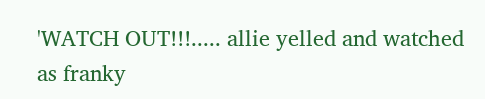'WATCH OUT!!!..... allie yelled and watched as franky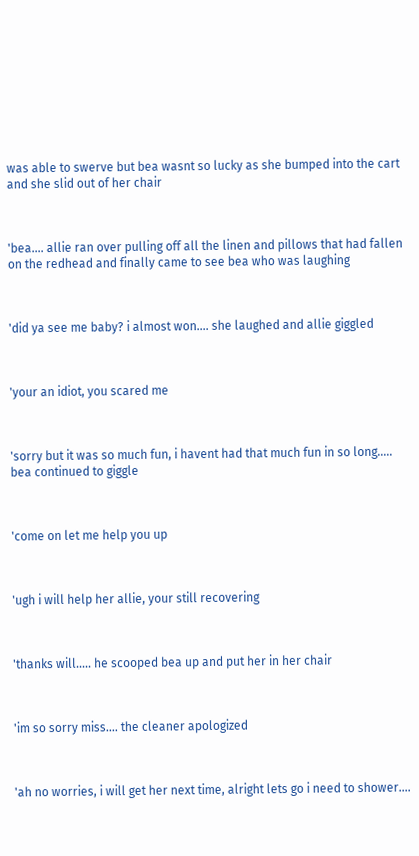was able to swerve but bea wasnt so lucky as she bumped into the cart and she slid out of her chair



'bea.... allie ran over pulling off all the linen and pillows that had fallen on the redhead and finally came to see bea who was laughing



'did ya see me baby? i almost won.... she laughed and allie giggled



'your an idiot, you scared me



'sorry but it was so much fun, i havent had that much fun in so long..... bea continued to giggle



'come on let me help you up



'ugh i will help her allie, your still recovering



'thanks will..... he scooped bea up and put her in her chair



'im so sorry miss.... the cleaner apologized



'ah no worries, i will get her next time, alright lets go i need to shower....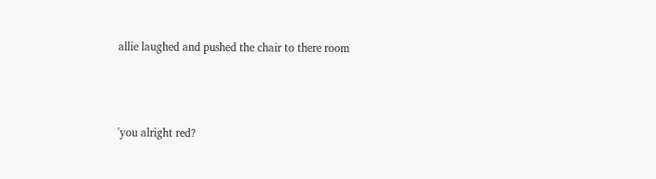allie laughed and pushed the chair to there room



'you alright red?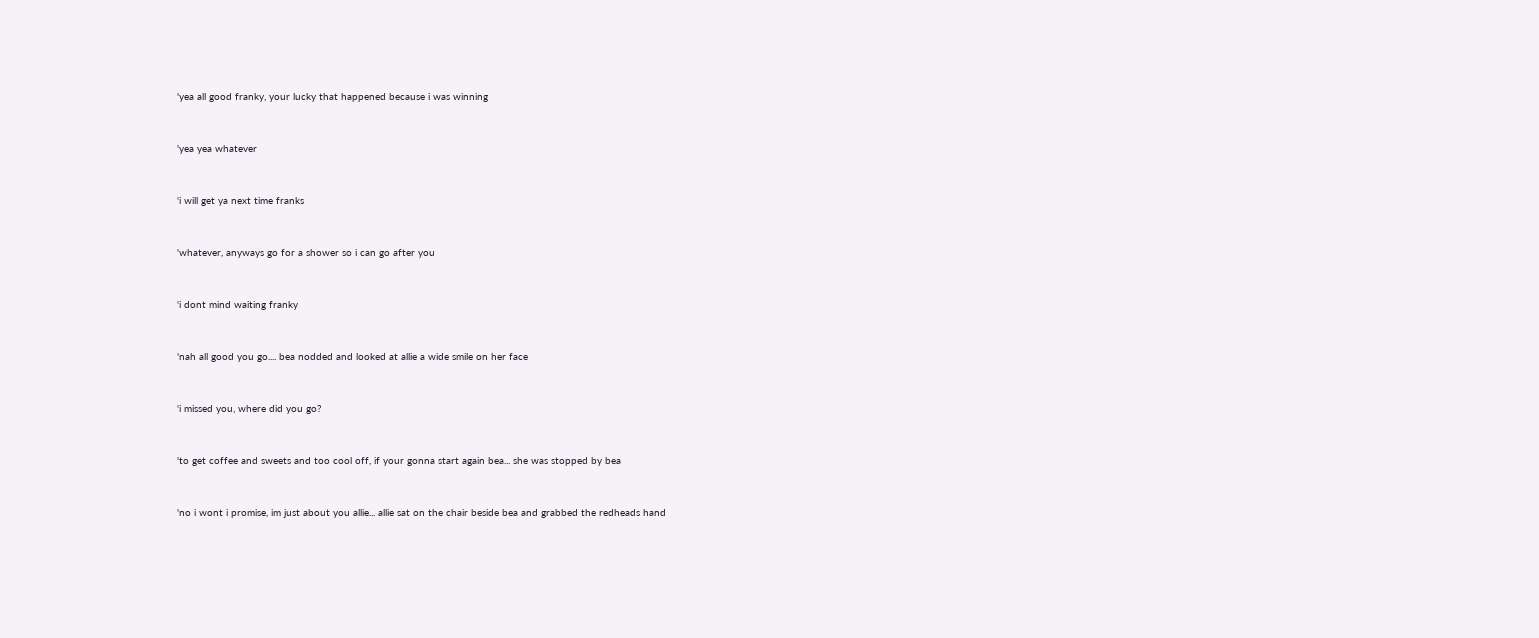'yea all good franky, your lucky that happened because i was winning



'yea yea whatever



'i will get ya next time franks



'whatever, anyways go for a shower so i can go after you



'i dont mind waiting franky



'nah all good you go.... bea nodded and looked at allie a wide smile on her face



'i missed you, where did you go?



'to get coffee and sweets and too cool off, if your gonna start again bea... she was stopped by bea



'no i wont i promise, im just about you allie... allie sat on the chair beside bea and grabbed the redheads hand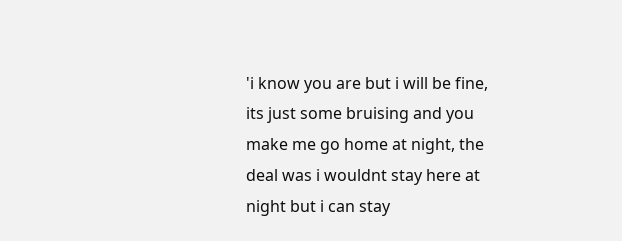'i know you are but i will be fine, its just some bruising and you make me go home at night, the deal was i wouldnt stay here at night but i can stay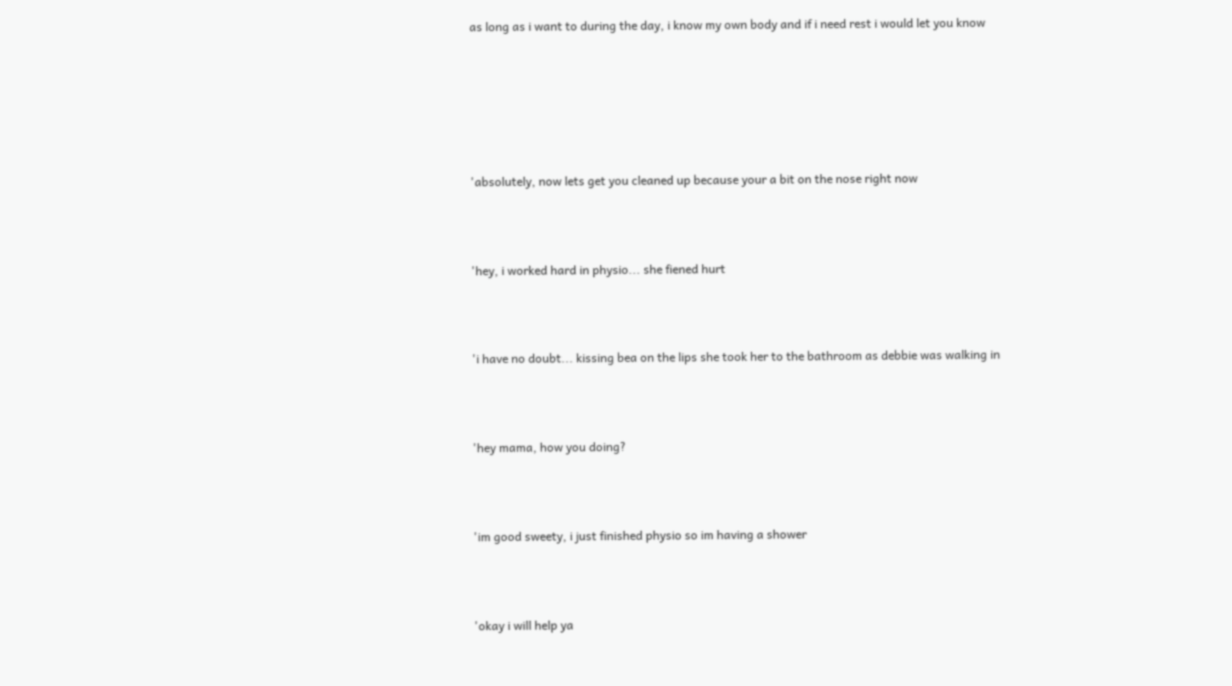as long as i want to during the day, i know my own body and if i need rest i would let you know






'absolutely, now lets get you cleaned up because your a bit on the nose right now



'hey, i worked hard in physio... she fiened hurt



'i have no doubt... kissing bea on the lips she took her to the bathroom as debbie was walking in



'hey mama, how you doing?



'im good sweety, i just finished physio so im having a shower



'okay i will help ya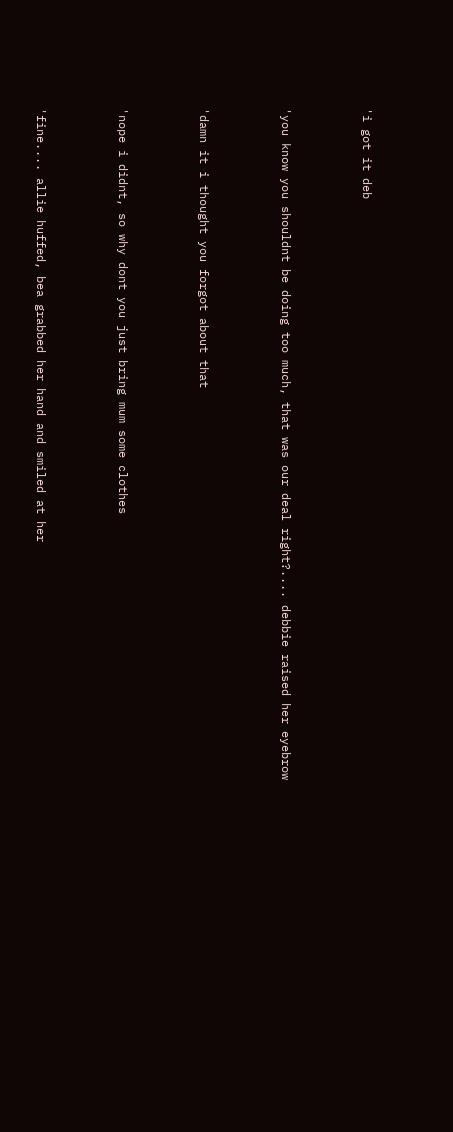'i got it deb



'you know you shouldnt be doing too much, that was our deal right?.... debbie raised her eyebrow



'damn it i thought you forgot about that



'nope i didnt, so why dont you just bring mum some clothes



'fine.... allie huffed, bea grabbed her hand and smiled at her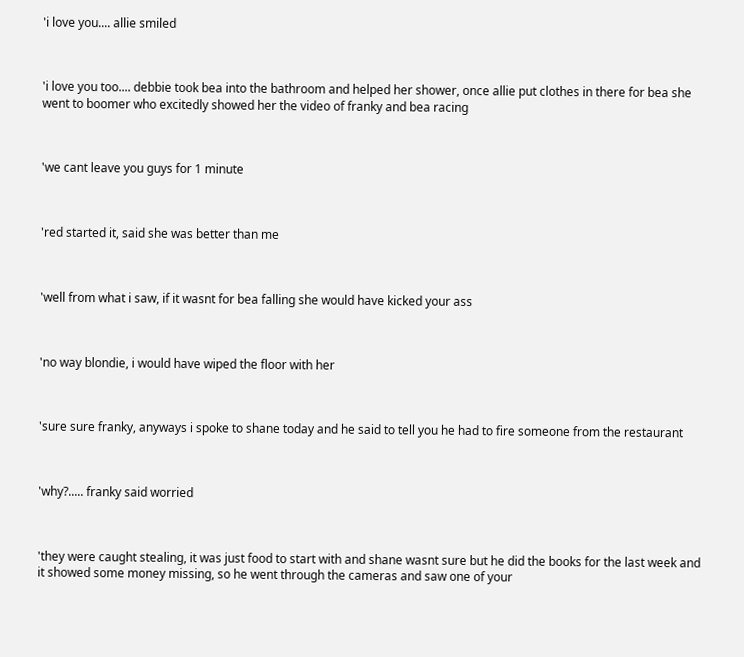'i love you.... allie smiled



'i love you too.... debbie took bea into the bathroom and helped her shower, once allie put clothes in there for bea she went to boomer who excitedly showed her the video of franky and bea racing



'we cant leave you guys for 1 minute



'red started it, said she was better than me



'well from what i saw, if it wasnt for bea falling she would have kicked your ass



'no way blondie, i would have wiped the floor with her



'sure sure franky, anyways i spoke to shane today and he said to tell you he had to fire someone from the restaurant



'why?..... franky said worried



'they were caught stealing, it was just food to start with and shane wasnt sure but he did the books for the last week and it showed some money missing, so he went through the cameras and saw one of your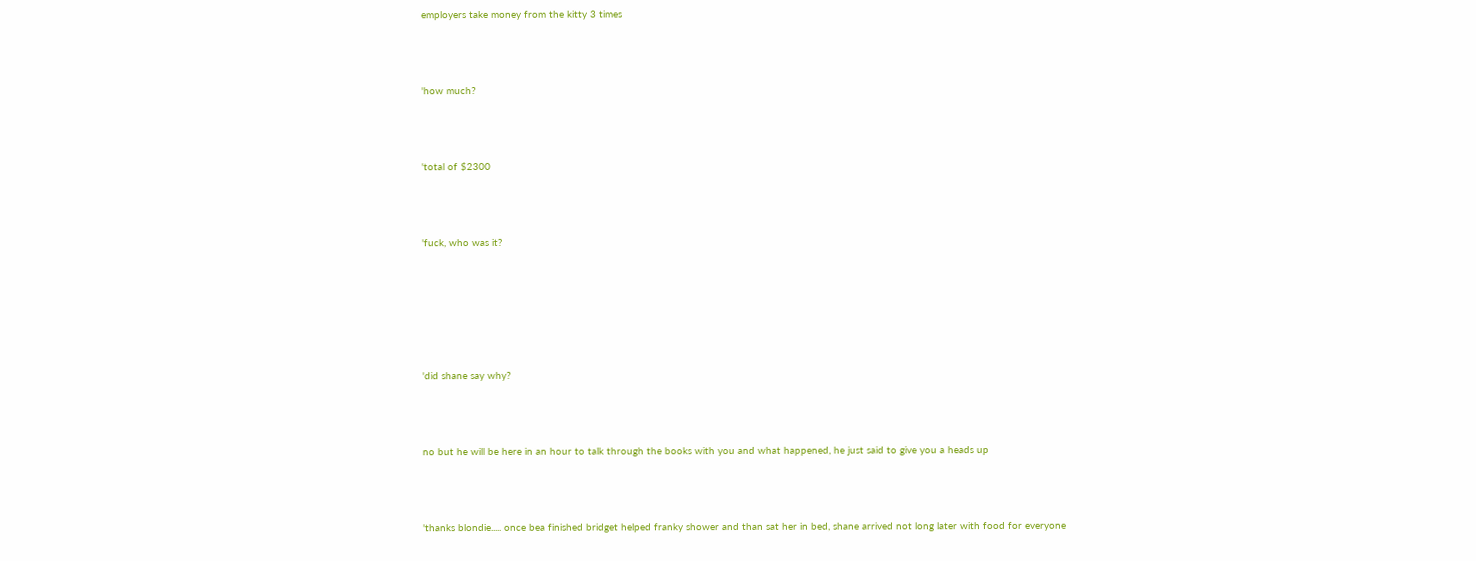employers take money from the kitty 3 times



'how much?



'total of $2300



'fuck, who was it?






'did shane say why?



no but he will be here in an hour to talk through the books with you and what happened, he just said to give you a heads up



'thanks blondie..... once bea finished bridget helped franky shower and than sat her in bed, shane arrived not long later with food for everyone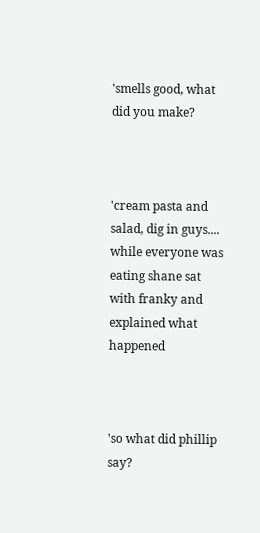'smells good, what did you make?



'cream pasta and salad, dig in guys.... while everyone was eating shane sat with franky and explained what happened



'so what did phillip say?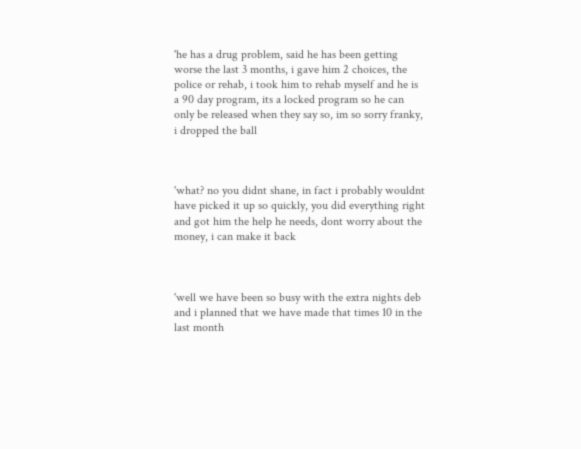'he has a drug problem, said he has been getting worse the last 3 months, i gave him 2 choices, the police or rehab, i took him to rehab myself and he is a 90 day program, its a locked program so he can only be released when they say so, im so sorry franky, i dropped the ball



'what? no you didnt shane, in fact i probably wouldnt have picked it up so quickly, you did everything right and got him the help he needs, dont worry about the money, i can make it back



'well we have been so busy with the extra nights deb and i planned that we have made that times 10 in the last month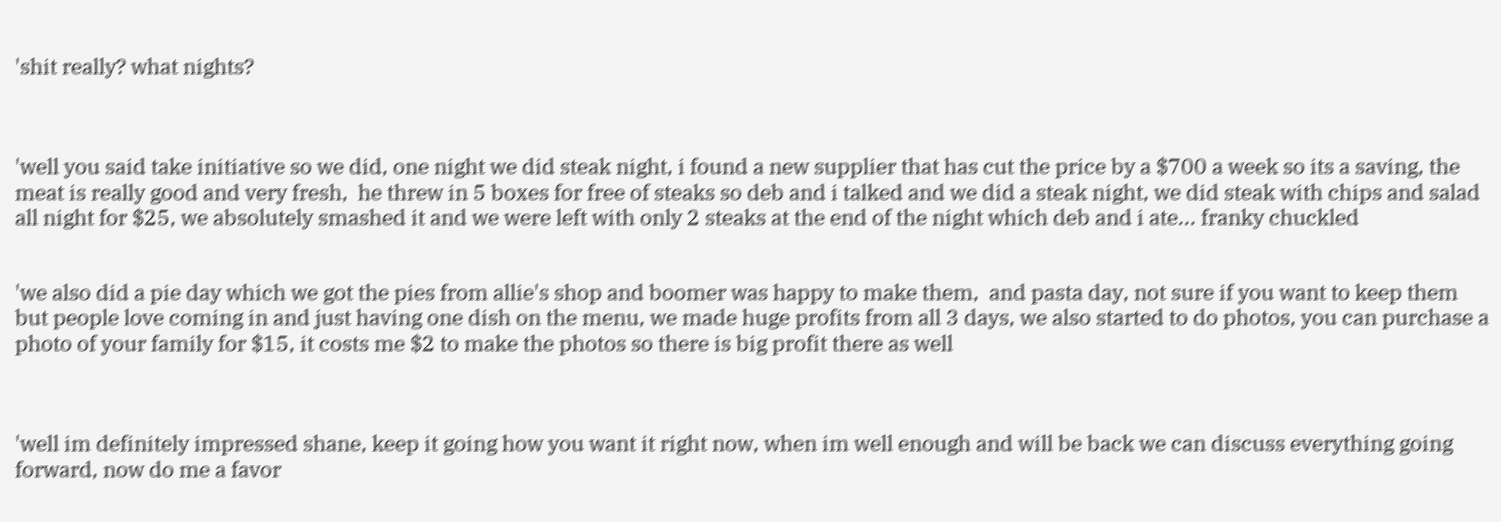'shit really? what nights?



'well you said take initiative so we did, one night we did steak night, i found a new supplier that has cut the price by a $700 a week so its a saving, the meat is really good and very fresh,  he threw in 5 boxes for free of steaks so deb and i talked and we did a steak night, we did steak with chips and salad all night for $25, we absolutely smashed it and we were left with only 2 steaks at the end of the night which deb and i ate... franky chuckled


'we also did a pie day which we got the pies from allie's shop and boomer was happy to make them,  and pasta day, not sure if you want to keep them but people love coming in and just having one dish on the menu, we made huge profits from all 3 days, we also started to do photos, you can purchase a photo of your family for $15, it costs me $2 to make the photos so there is big profit there as well



'well im definitely impressed shane, keep it going how you want it right now, when im well enough and will be back we can discuss everything going forward, now do me a favor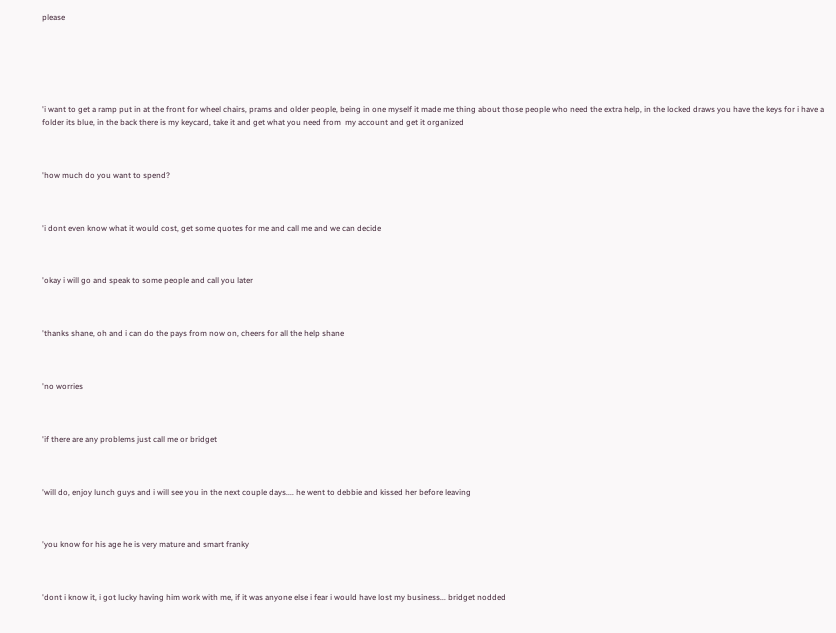please






'i want to get a ramp put in at the front for wheel chairs, prams and older people, being in one myself it made me thing about those people who need the extra help, in the locked draws you have the keys for i have a folder its blue, in the back there is my keycard, take it and get what you need from  my account and get it organized



'how much do you want to spend?



'i dont even know what it would cost, get some quotes for me and call me and we can decide



'okay i will go and speak to some people and call you later



'thanks shane, oh and i can do the pays from now on, cheers for all the help shane



'no worries



'if there are any problems just call me or bridget



'will do, enjoy lunch guys and i will see you in the next couple days.... he went to debbie and kissed her before leaving



'you know for his age he is very mature and smart franky



'dont i know it, i got lucky having him work with me, if it was anyone else i fear i would have lost my business... bridget nodded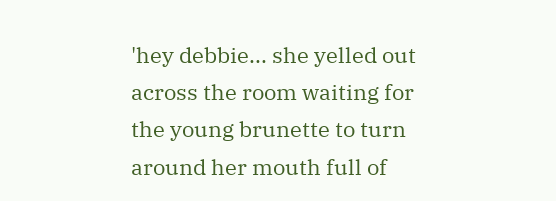'hey debbie... she yelled out across the room waiting for the young brunette to turn around her mouth full of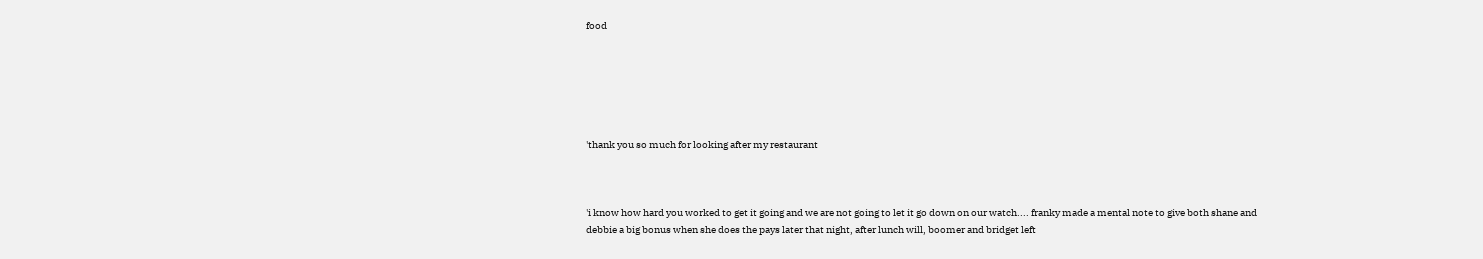food






'thank you so much for looking after my restaurant



'i know how hard you worked to get it going and we are not going to let it go down on our watch.... franky made a mental note to give both shane and debbie a big bonus when she does the pays later that night, after lunch will, boomer and bridget left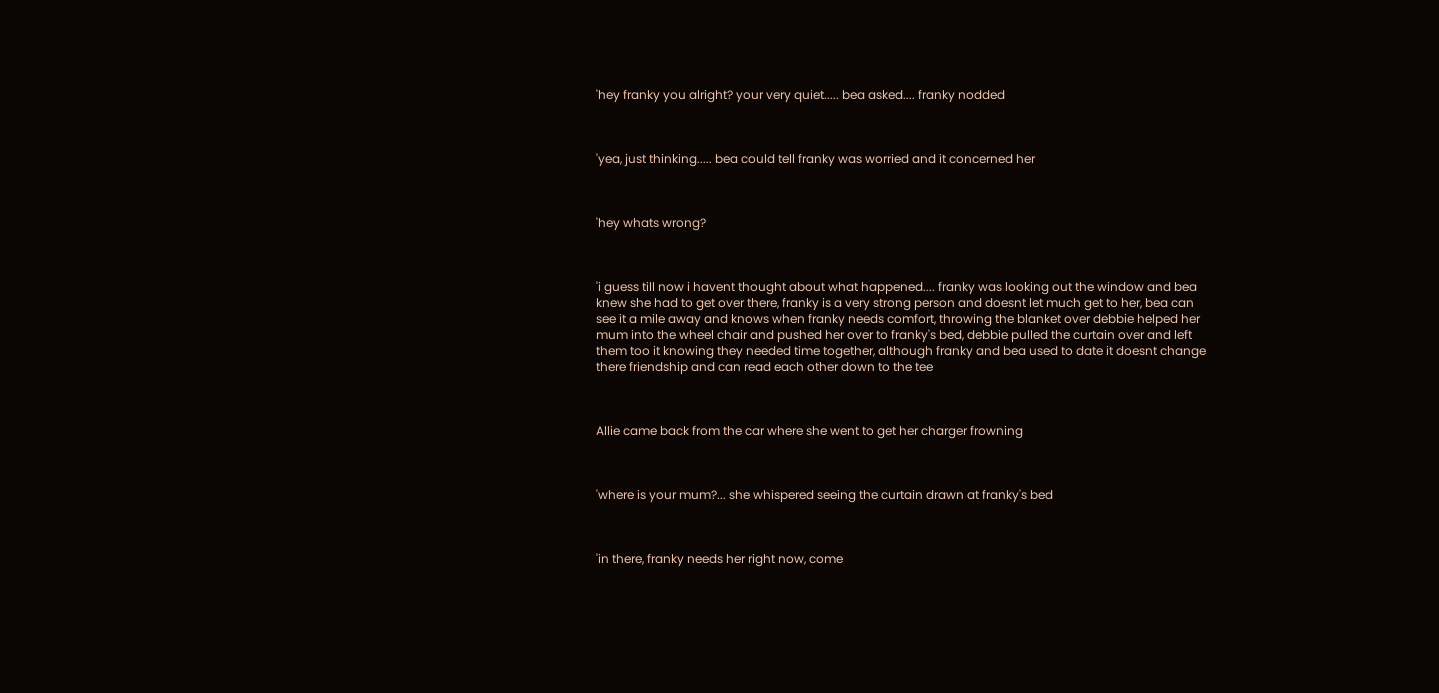'hey franky you alright? your very quiet..... bea asked.... franky nodded



'yea, just thinking..... bea could tell franky was worried and it concerned her



'hey whats wrong?



'i guess till now i havent thought about what happened.... franky was looking out the window and bea knew she had to get over there, franky is a very strong person and doesnt let much get to her, bea can see it a mile away and knows when franky needs comfort, throwing the blanket over debbie helped her mum into the wheel chair and pushed her over to franky's bed, debbie pulled the curtain over and left them too it knowing they needed time together, although franky and bea used to date it doesnt change there friendship and can read each other down to the tee



Allie came back from the car where she went to get her charger frowning



'where is your mum?... she whispered seeing the curtain drawn at franky's bed



'in there, franky needs her right now, come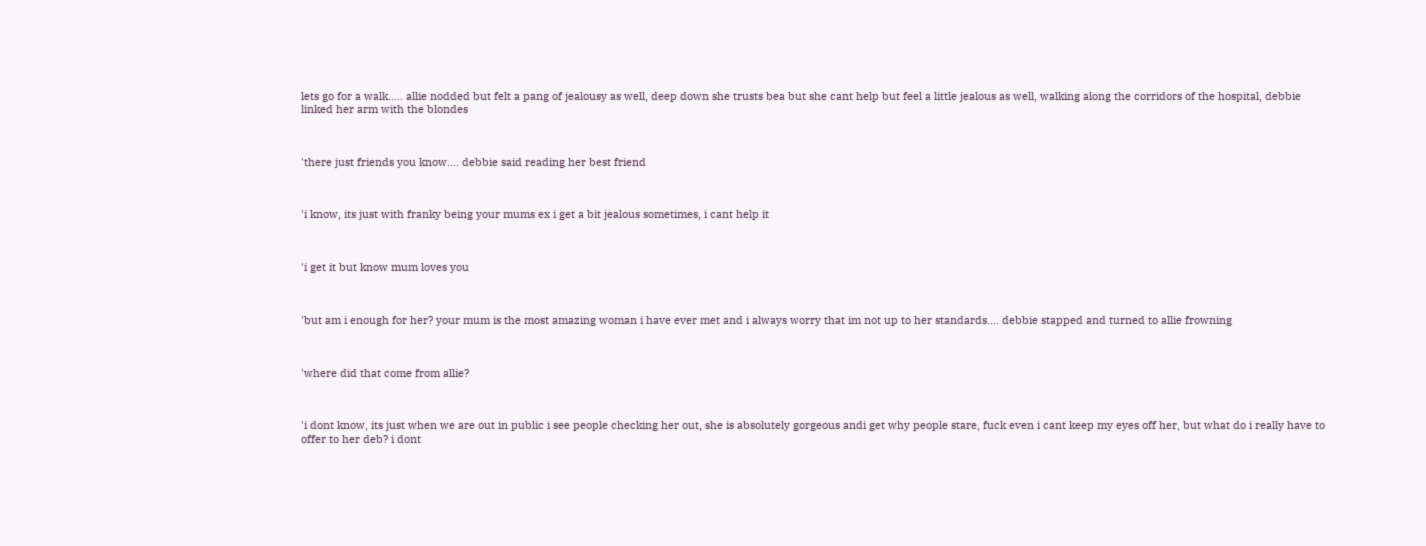lets go for a walk..... allie nodded but felt a pang of jealousy as well, deep down she trusts bea but she cant help but feel a little jealous as well, walking along the corridors of the hospital, debbie linked her arm with the blondes



'there just friends you know.... debbie said reading her best friend



'i know, its just with franky being your mums ex i get a bit jealous sometimes, i cant help it



'i get it but know mum loves you



'but am i enough for her? your mum is the most amazing woman i have ever met and i always worry that im not up to her standards.... debbie stapped and turned to allie frowning



'where did that come from allie?



'i dont know, its just when we are out in public i see people checking her out, she is absolutely gorgeous andi get why people stare, fuck even i cant keep my eyes off her, but what do i really have to offer to her deb? i dont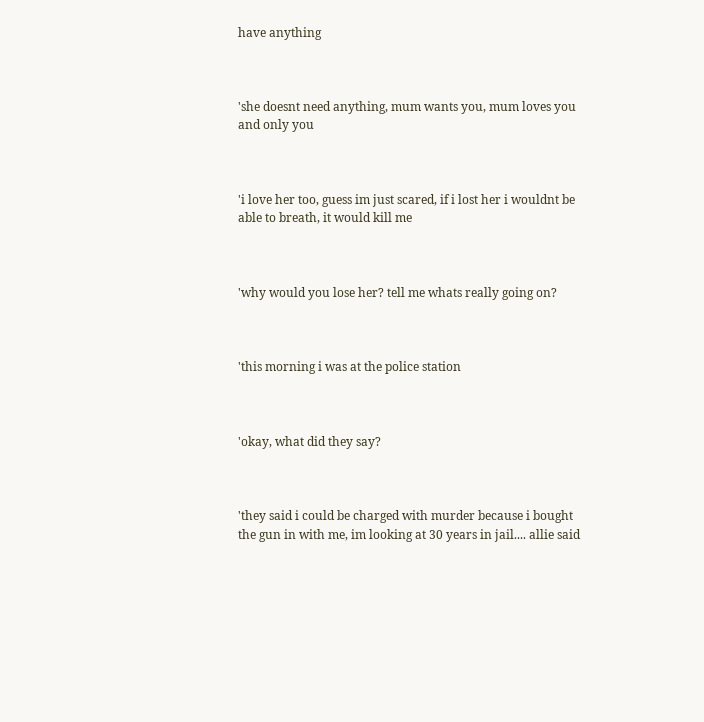have anything



'she doesnt need anything, mum wants you, mum loves you and only you



'i love her too, guess im just scared, if i lost her i wouldnt be able to breath, it would kill me



'why would you lose her? tell me whats really going on?



'this morning i was at the police station



'okay, what did they say?



'they said i could be charged with murder because i bought the gun in with me, im looking at 30 years in jail.... allie said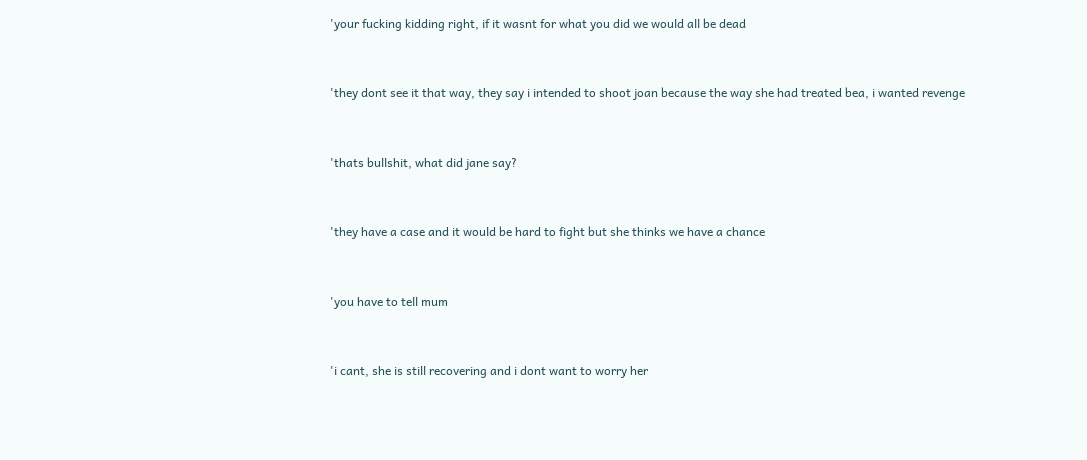'your fucking kidding right, if it wasnt for what you did we would all be dead



'they dont see it that way, they say i intended to shoot joan because the way she had treated bea, i wanted revenge



'thats bullshit, what did jane say?



'they have a case and it would be hard to fight but she thinks we have a chance



'you have to tell mum



'i cant, she is still recovering and i dont want to worry her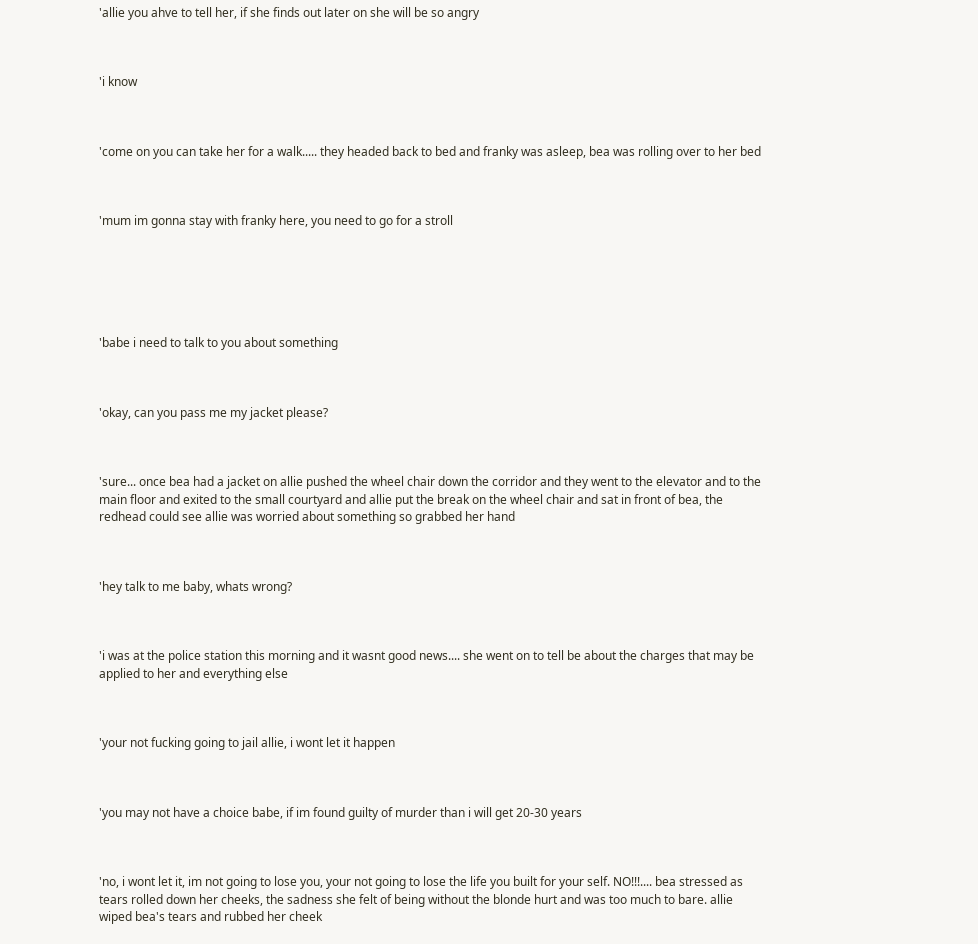'allie you ahve to tell her, if she finds out later on she will be so angry



'i know



'come on you can take her for a walk..... they headed back to bed and franky was asleep, bea was rolling over to her bed



'mum im gonna stay with franky here, you need to go for a stroll






'babe i need to talk to you about something



'okay, can you pass me my jacket please?



'sure... once bea had a jacket on allie pushed the wheel chair down the corridor and they went to the elevator and to the main floor and exited to the small courtyard and allie put the break on the wheel chair and sat in front of bea, the redhead could see allie was worried about something so grabbed her hand



'hey talk to me baby, whats wrong?



'i was at the police station this morning and it wasnt good news.... she went on to tell be about the charges that may be applied to her and everything else



'your not fucking going to jail allie, i wont let it happen



'you may not have a choice babe, if im found guilty of murder than i will get 20-30 years



'no, i wont let it, im not going to lose you, your not going to lose the life you built for your self. NO!!!.... bea stressed as tears rolled down her cheeks, the sadness she felt of being without the blonde hurt and was too much to bare. allie wiped bea's tears and rubbed her cheek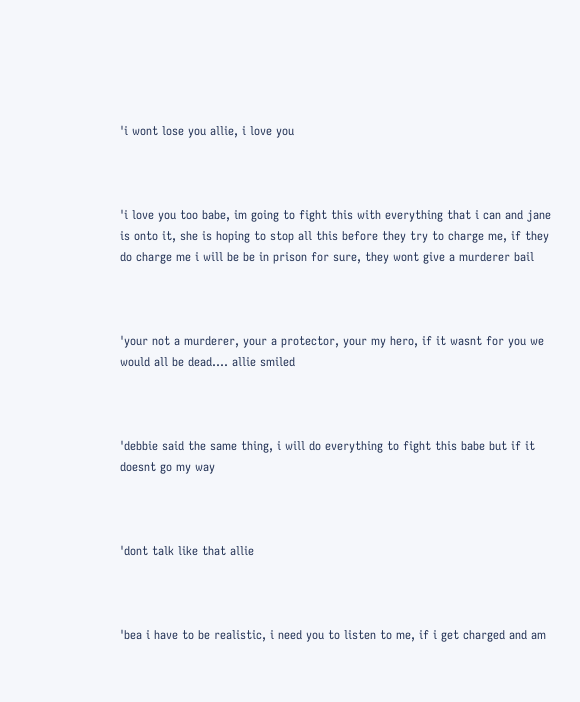'i wont lose you allie, i love you



'i love you too babe, im going to fight this with everything that i can and jane is onto it, she is hoping to stop all this before they try to charge me, if they do charge me i will be be in prison for sure, they wont give a murderer bail



'your not a murderer, your a protector, your my hero, if it wasnt for you we would all be dead.... allie smiled



'debbie said the same thing, i will do everything to fight this babe but if it doesnt go my way



'dont talk like that allie



'bea i have to be realistic, i need you to listen to me, if i get charged and am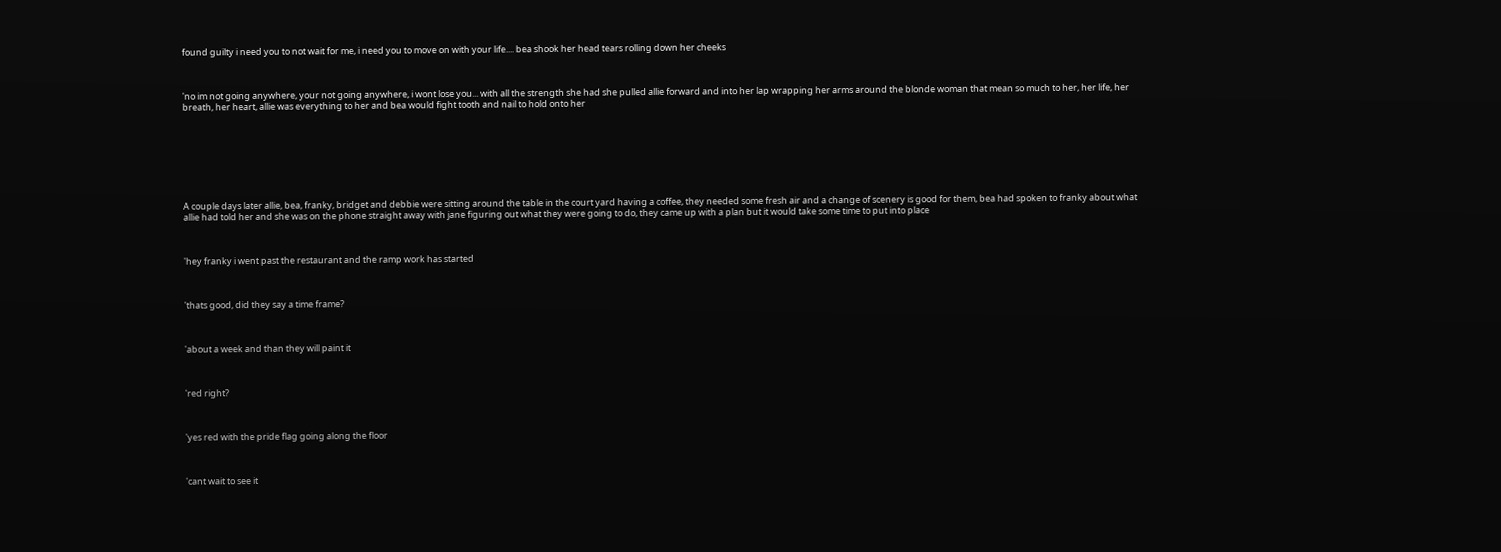found guilty i need you to not wait for me, i need you to move on with your life.... bea shook her head tears rolling down her cheeks



'no im not going anywhere, your not going anywhere, i wont lose you... with all the strength she had she pulled allie forward and into her lap wrapping her arms around the blonde woman that mean so much to her, her life, her breath, her heart, allie was everything to her and bea would fight tooth and nail to hold onto her








A couple days later allie, bea, franky, bridget and debbie were sitting around the table in the court yard having a coffee, they needed some fresh air and a change of scenery is good for them, bea had spoken to franky about what allie had told her and she was on the phone straight away with jane figuring out what they were going to do, they came up with a plan but it would take some time to put into place



'hey franky i went past the restaurant and the ramp work has started



'thats good, did they say a time frame?



'about a week and than they will paint it



'red right?



'yes red with the pride flag going along the floor



'cant wait to see it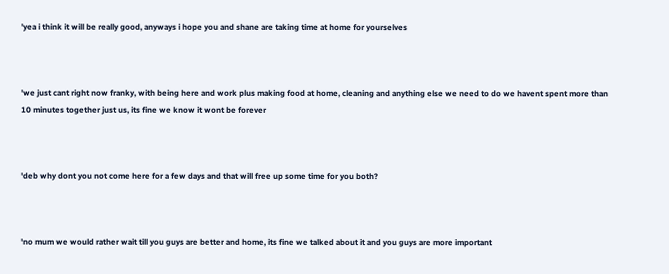'yea i think it will be really good, anyways i hope you and shane are taking time at home for yourselves



'we just cant right now franky, with being here and work plus making food at home, cleaning and anything else we need to do we havent spent more than 10 minutes together just us, its fine we know it wont be forever



'deb why dont you not come here for a few days and that will free up some time for you both?



'no mum we would rather wait till you guys are better and home, its fine we talked about it and you guys are more important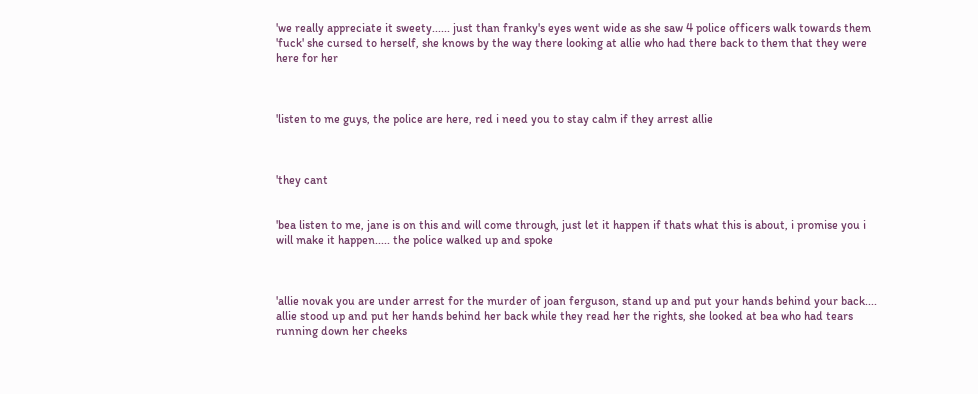'we really appreciate it sweety...... just than franky's eyes went wide as she saw 4 police officers walk towards them  'fuck' she cursed to herself, she knows by the way there looking at allie who had there back to them that they were here for her



'listen to me guys, the police are here, red i need you to stay calm if they arrest allie



'they cant


'bea listen to me, jane is on this and will come through, just let it happen if thats what this is about, i promise you i will make it happen..... the police walked up and spoke



'allie novak you are under arrest for the murder of joan ferguson, stand up and put your hands behind your back.... allie stood up and put her hands behind her back while they read her the rights, she looked at bea who had tears running down her cheeks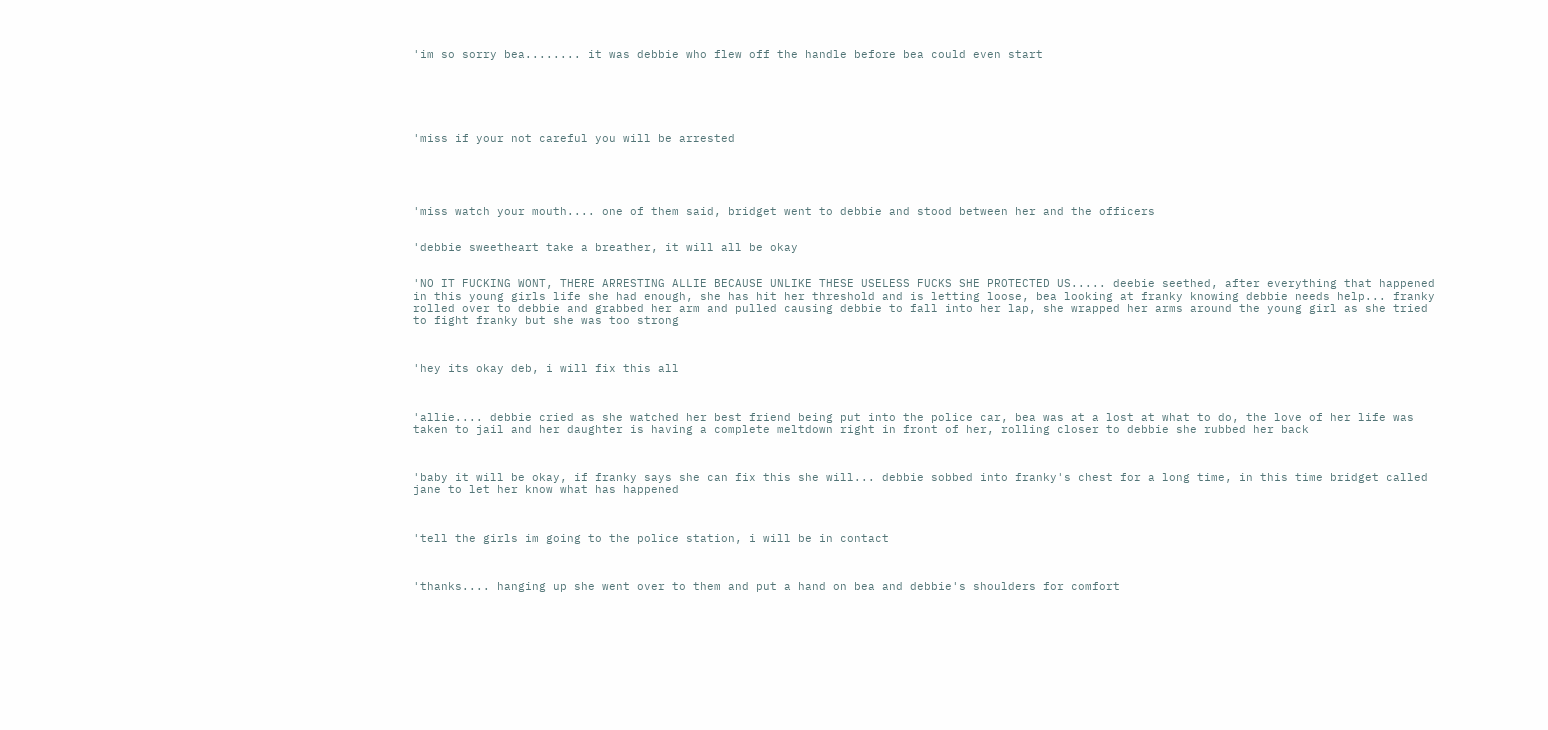'im so sorry bea........ it was debbie who flew off the handle before bea could even start






'miss if your not careful you will be arrested





'miss watch your mouth.... one of them said, bridget went to debbie and stood between her and the officers


'debbie sweetheart take a breather, it will all be okay


'NO IT FUCKING WONT, THERE ARRESTING ALLIE BECAUSE UNLIKE THESE USELESS FUCKS SHE PROTECTED US..... deebie seethed, after everything that happened in this young girls life she had enough, she has hit her threshold and is letting loose, bea looking at franky knowing debbie needs help... franky rolled over to debbie and grabbed her arm and pulled causing debbie to fall into her lap, she wrapped her arms around the young girl as she tried to fight franky but she was too strong



'hey its okay deb, i will fix this all



'allie.... debbie cried as she watched her best friend being put into the police car, bea was at a lost at what to do, the love of her life was taken to jail and her daughter is having a complete meltdown right in front of her, rolling closer to debbie she rubbed her back



'baby it will be okay, if franky says she can fix this she will... debbie sobbed into franky's chest for a long time, in this time bridget called jane to let her know what has happened



'tell the girls im going to the police station, i will be in contact



'thanks.... hanging up she went over to them and put a hand on bea and debbie's shoulders for comfort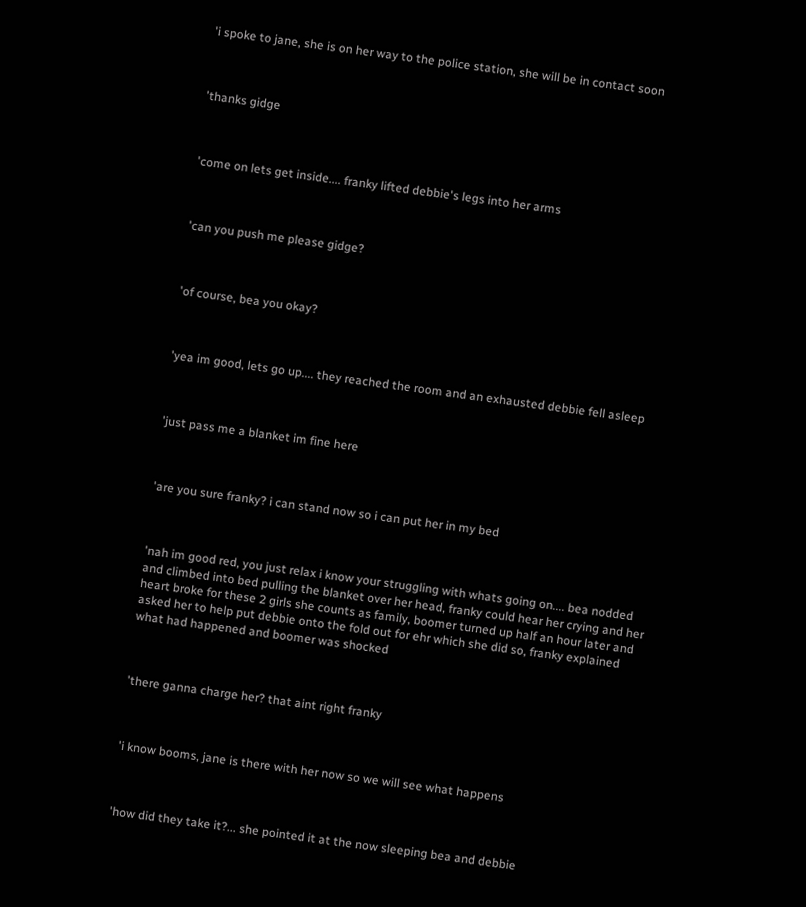'i spoke to jane, she is on her way to the police station, she will be in contact soon



'thanks gidge



'come on lets get inside.... franky lifted debbie's legs into her arms



'can you push me please gidge?



'of course, bea you okay?



'yea im good, lets go up.... they reached the room and an exhausted debbie fell asleep



'just pass me a blanket im fine here



'are you sure franky? i can stand now so i can put her in my bed



'nah im good red, you just relax i know your struggling with whats going on.... bea nodded and climbed into bed pulling the blanket over her head, franky could hear her crying and her heart broke for these 2 girls she counts as family, boomer turned up half an hour later and asked her to help put debbie onto the fold out for ehr which she did so, franky explained what had happened and boomer was shocked



'there ganna charge her? that aint right franky



'i know booms, jane is there with her now so we will see what happens



'how did they take it?... she pointed it at the now sleeping bea and debbie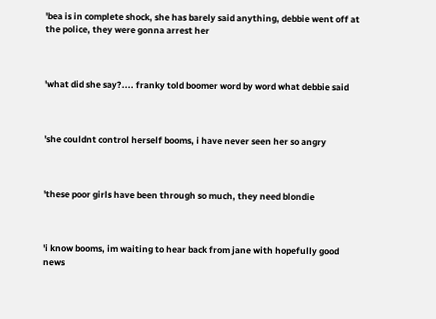'bea is in complete shock, she has barely said anything, debbie went off at the police, they were gonna arrest her



'what did she say?.... franky told boomer word by word what debbie said



'she couldnt control herself booms, i have never seen her so angry



'these poor girls have been through so much, they need blondie



'i know booms, im waiting to hear back from jane with hopefully good news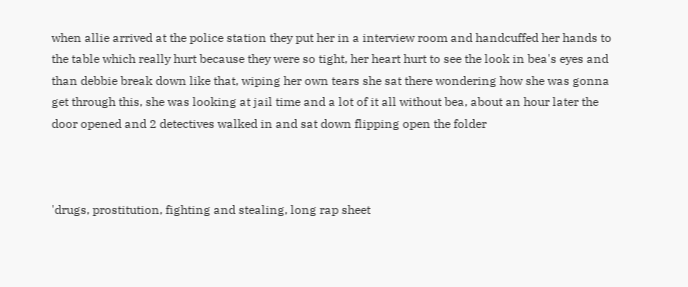when allie arrived at the police station they put her in a interview room and handcuffed her hands to the table which really hurt because they were so tight, her heart hurt to see the look in bea's eyes and than debbie break down like that, wiping her own tears she sat there wondering how she was gonna get through this, she was looking at jail time and a lot of it all without bea, about an hour later the door opened and 2 detectives walked in and sat down flipping open the folder



'drugs, prostitution, fighting and stealing, long rap sheet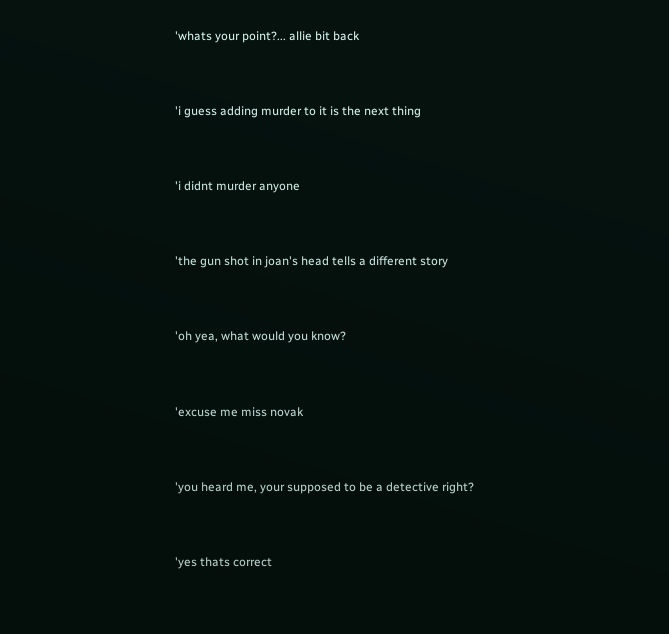'whats your point?... allie bit back



'i guess adding murder to it is the next thing



'i didnt murder anyone



'the gun shot in joan's head tells a different story



'oh yea, what would you know?



'excuse me miss novak



'you heard me, your supposed to be a detective right?



'yes thats correct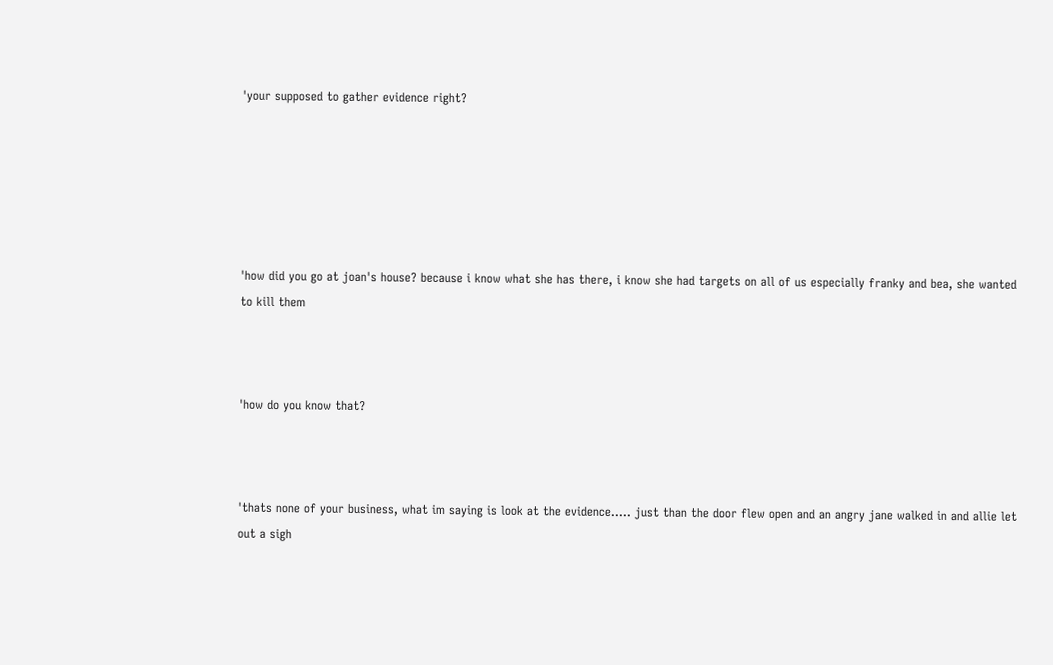'your supposed to gather evidence right?






'how did you go at joan's house? because i know what she has there, i know she had targets on all of us especially franky and bea, she wanted to kill them



'how do you know that?



'thats none of your business, what im saying is look at the evidence..... just than the door flew open and an angry jane walked in and allie let out a sigh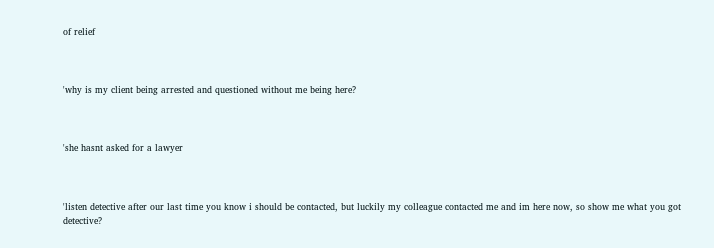of relief



'why is my client being arrested and questioned without me being here?



'she hasnt asked for a lawyer



'listen detective after our last time you know i should be contacted, but luckily my colleague contacted me and im here now, so show me what you got detective?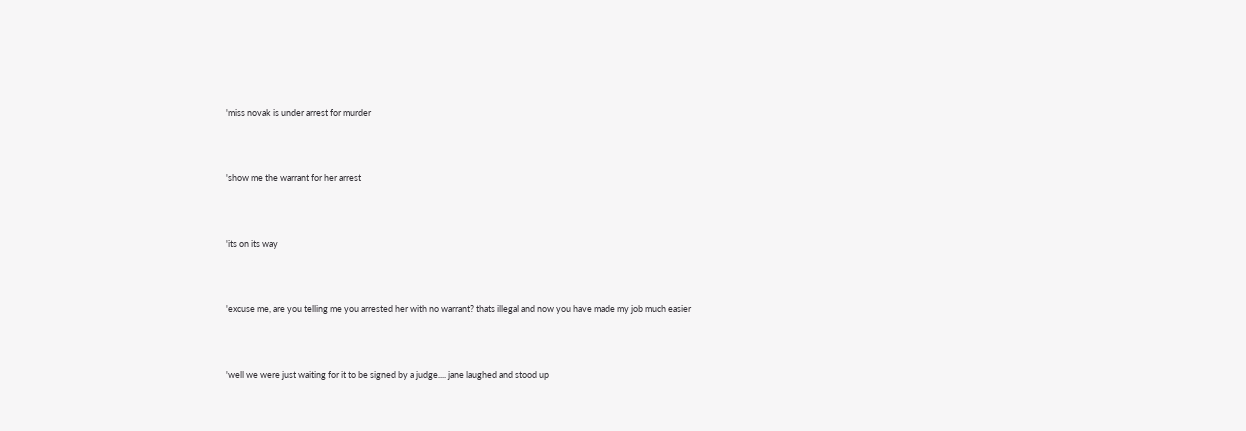'miss novak is under arrest for murder



'show me the warrant for her arrest



'its on its way



'excuse me, are you telling me you arrested her with no warrant? thats illegal and now you have made my job much easier



'well we were just waiting for it to be signed by a judge.... jane laughed and stood up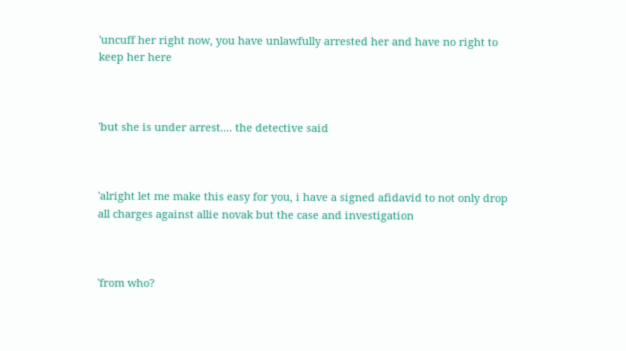'uncuff her right now, you have unlawfully arrested her and have no right to keep her here



'but she is under arrest.... the detective said



'alright let me make this easy for you, i have a signed afidavid to not only drop all charges against allie novak but the case and investigation



'from who?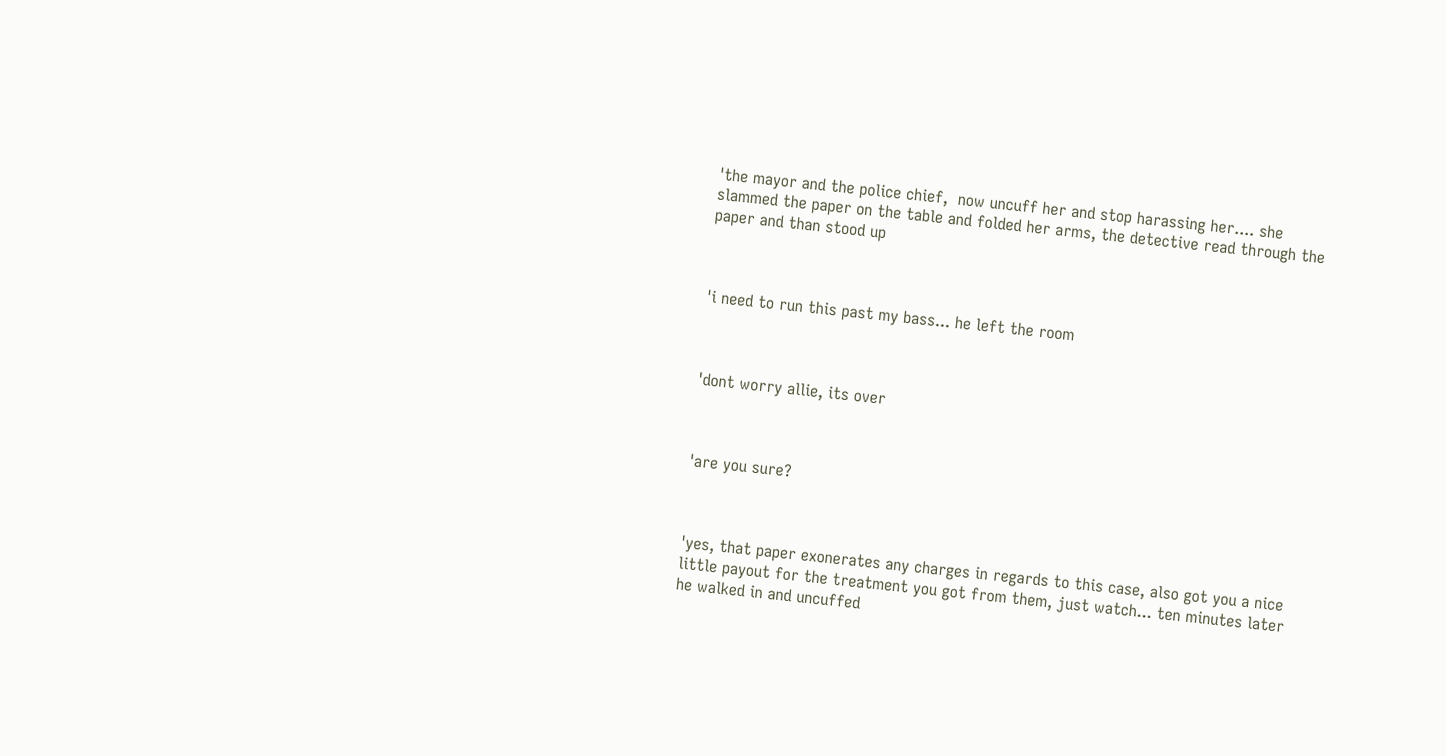'the mayor and the police chief,  now uncuff her and stop harassing her.... she slammed the paper on the table and folded her arms, the detective read through the paper and than stood up



'i need to run this past my bass... he left the room



'dont worry allie, its over



'are you sure?



'yes, that paper exonerates any charges in regards to this case, also got you a nice little payout for the treatment you got from them, just watch... ten minutes later he walked in and uncuffed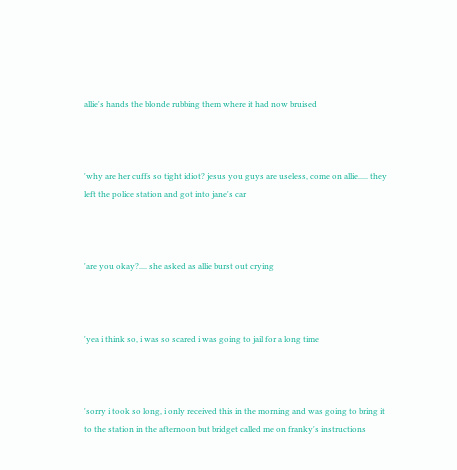allie's hands the blonde rubbing them where it had now bruised



'why are her cuffs so tight idiot? jesus you guys are useless, come on allie..... they left the police station and got into jane's car



'are you okay?.... she asked as allie burst out crying



'yea i think so, i was so scared i was going to jail for a long time



'sorry i took so long, i only received this in the morning and was going to bring it to the station in the afternoon but bridget called me on franky's instructions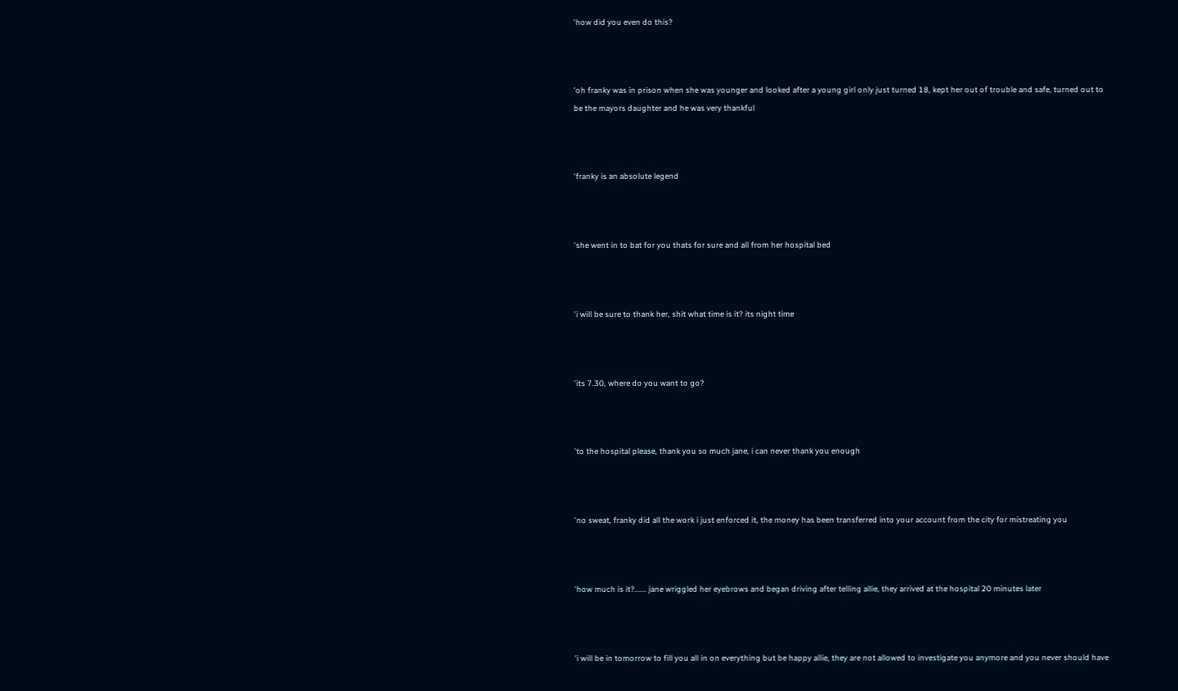'how did you even do this?



'oh franky was in prison when she was younger and looked after a young girl only just turned 18, kept her out of trouble and safe, turned out to be the mayors daughter and he was very thankful



'franky is an absolute legend



'she went in to bat for you thats for sure and all from her hospital bed



'i will be sure to thank her, shit what time is it? its night time



'its 7.30, where do you want to go?



'to the hospital please, thank you so much jane, i can never thank you enough



'no sweat, franky did all the work i just enforced it, the money has been transferred into your account from the city for mistreating you



'how much is it?...... jane wriggled her eyebrows and began driving after telling allie, they arrived at the hospital 20 minutes later



'i will be in tomorrow to fill you all in on everything but be happy allie, they are not allowed to investigate you anymore and you never should have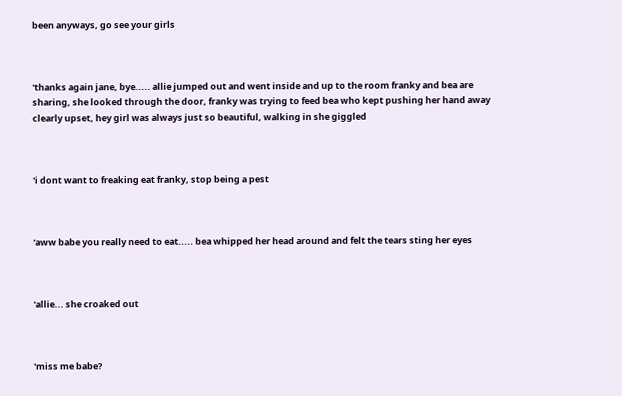been anyways, go see your girls



'thanks again jane, bye..... allie jumped out and went inside and up to the room franky and bea are sharing, she looked through the door, franky was trying to feed bea who kept pushing her hand away clearly upset, hey girl was always just so beautiful, walking in she giggled



'i dont want to freaking eat franky, stop being a pest



'aww babe you really need to eat..... bea whipped her head around and felt the tears sting her eyes



'allie... she croaked out



'miss me babe?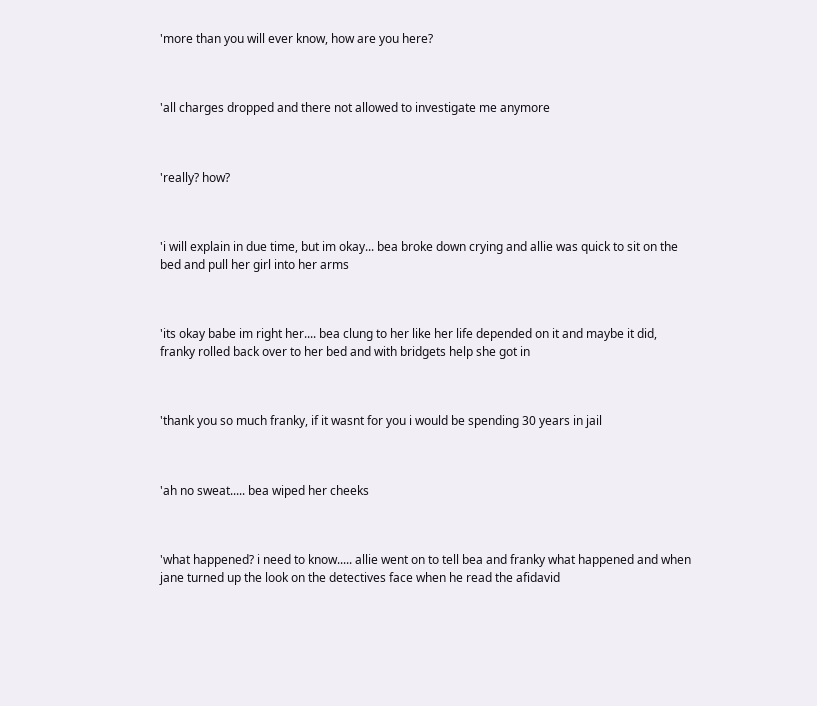'more than you will ever know, how are you here?



'all charges dropped and there not allowed to investigate me anymore



'really? how?



'i will explain in due time, but im okay... bea broke down crying and allie was quick to sit on the bed and pull her girl into her arms



'its okay babe im right her.... bea clung to her like her life depended on it and maybe it did, franky rolled back over to her bed and with bridgets help she got in



'thank you so much franky, if it wasnt for you i would be spending 30 years in jail



'ah no sweat..... bea wiped her cheeks



'what happened? i need to know..... allie went on to tell bea and franky what happened and when jane turned up the look on the detectives face when he read the afidavid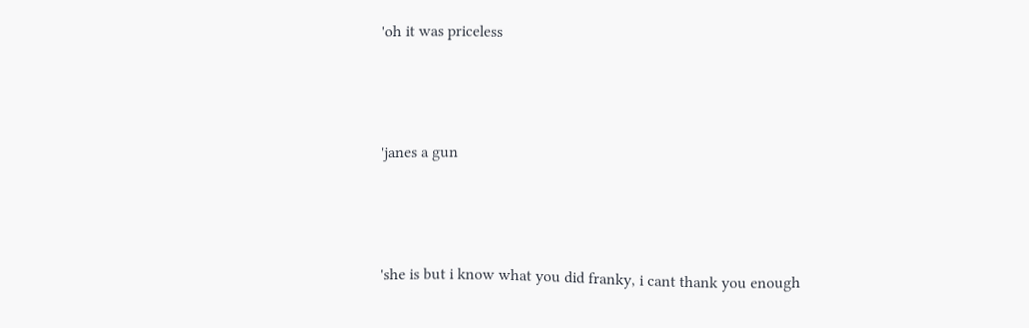'oh it was priceless



'janes a gun



'she is but i know what you did franky, i cant thank you enough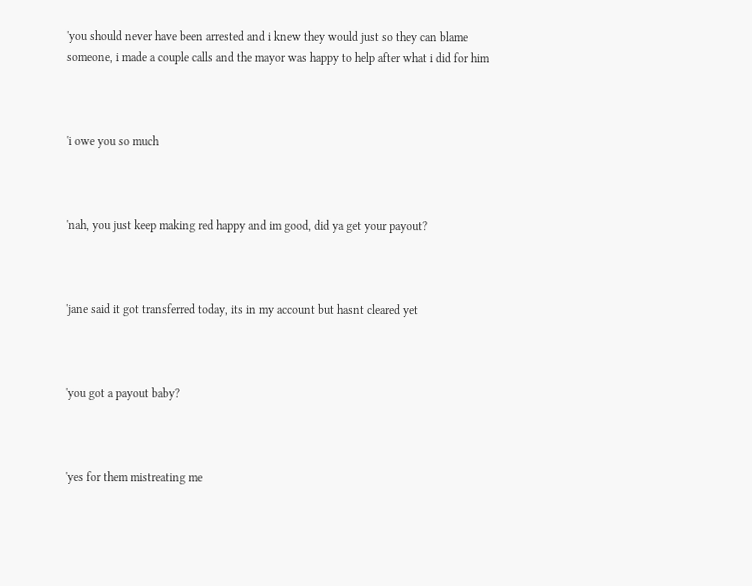'you should never have been arrested and i knew they would just so they can blame someone, i made a couple calls and the mayor was happy to help after what i did for him



'i owe you so much



'nah, you just keep making red happy and im good, did ya get your payout?



'jane said it got transferred today, its in my account but hasnt cleared yet



'you got a payout baby?



'yes for them mistreating me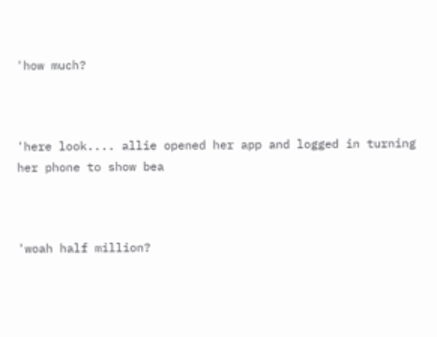'how much?



'here look.... allie opened her app and logged in turning her phone to show bea



'woah half million?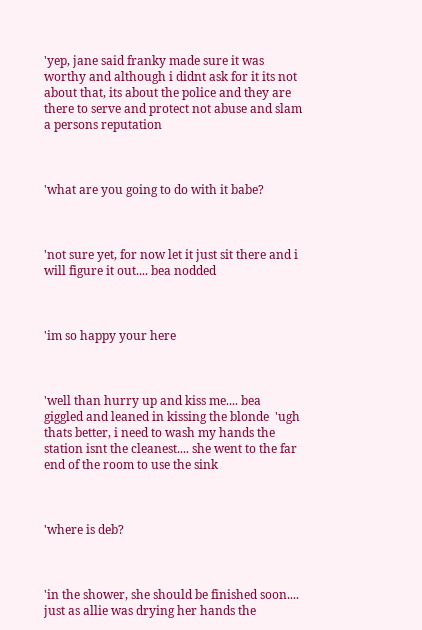'yep, jane said franky made sure it was worthy and although i didnt ask for it its not about that, its about the police and they are there to serve and protect not abuse and slam a persons reputation



'what are you going to do with it babe?



'not sure yet, for now let it just sit there and i will figure it out.... bea nodded



'im so happy your here



'well than hurry up and kiss me.... bea giggled and leaned in kissing the blonde  'ugh thats better, i need to wash my hands the station isnt the cleanest.... she went to the far end of the room to use the sink



'where is deb?



'in the shower, she should be finished soon.... just as allie was drying her hands the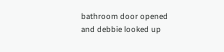bathroom door opened and debbie looked up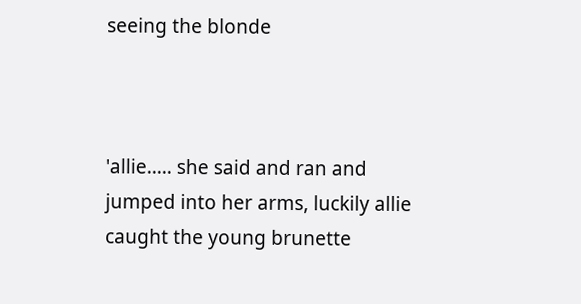seeing the blonde



'allie..... she said and ran and jumped into her arms, luckily allie caught the young brunette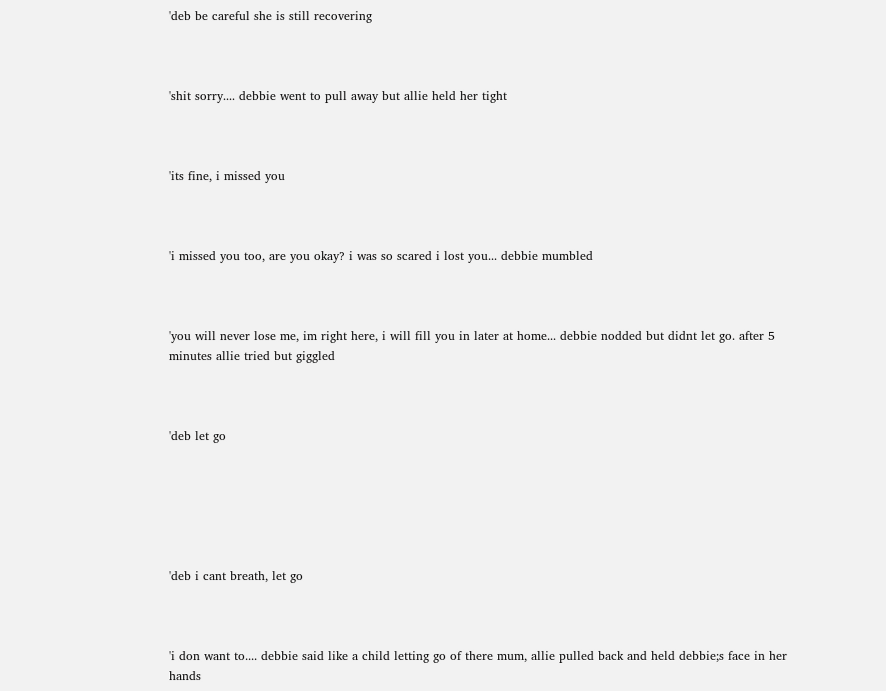'deb be careful she is still recovering



'shit sorry.... debbie went to pull away but allie held her tight



'its fine, i missed you



'i missed you too, are you okay? i was so scared i lost you... debbie mumbled



'you will never lose me, im right here, i will fill you in later at home... debbie nodded but didnt let go. after 5 minutes allie tried but giggled



'deb let go






'deb i cant breath, let go



'i don want to.... debbie said like a child letting go of there mum, allie pulled back and held debbie;s face in her hands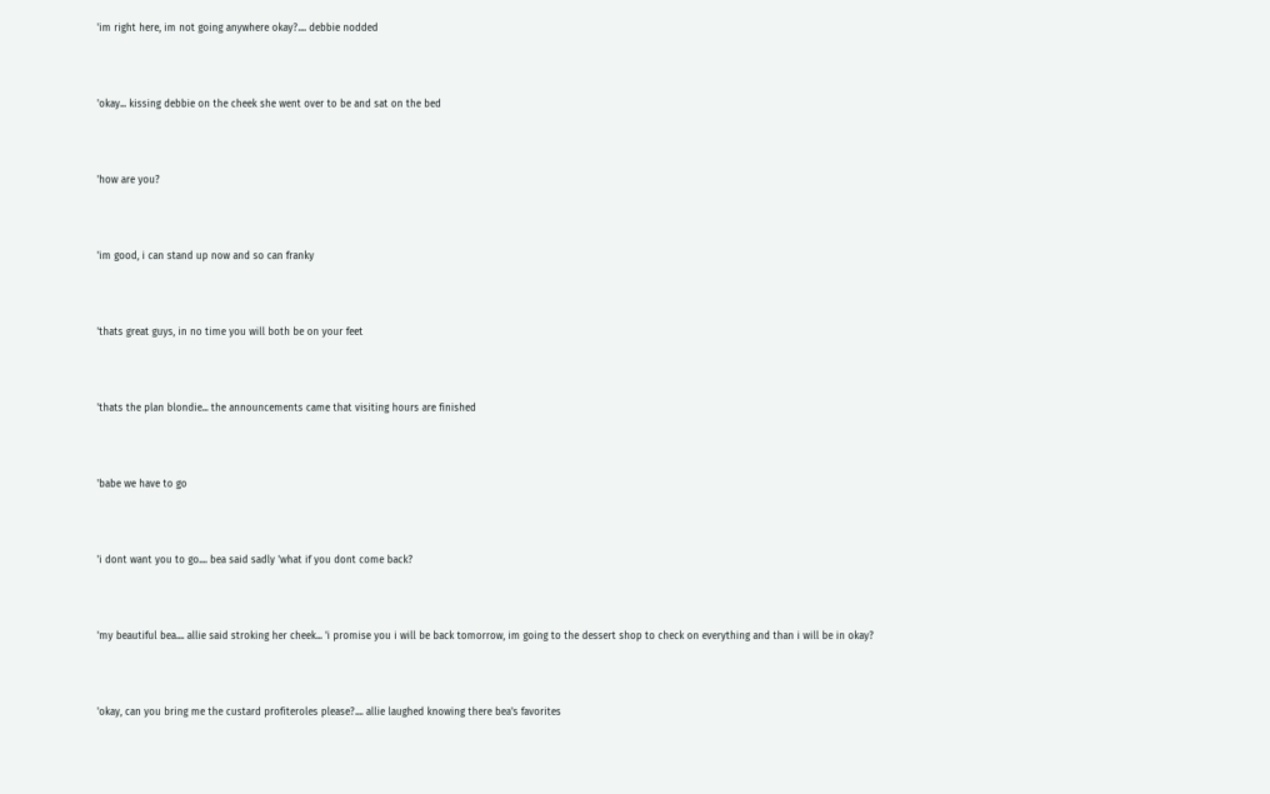'im right here, im not going anywhere okay?.... debbie nodded



'okay... kissing debbie on the cheek she went over to be and sat on the bed



'how are you?



'im good, i can stand up now and so can franky



'thats great guys, in no time you will both be on your feet



'thats the plan blondie... the announcements came that visiting hours are finished



'babe we have to go



'i dont want you to go.... bea said sadly 'what if you dont come back?



'my beautiful bea.... allie said stroking her cheek... 'i promise you i will be back tomorrow, im going to the dessert shop to check on everything and than i will be in okay?



'okay, can you bring me the custard profiteroles please?.... allie laughed knowing there bea's favorites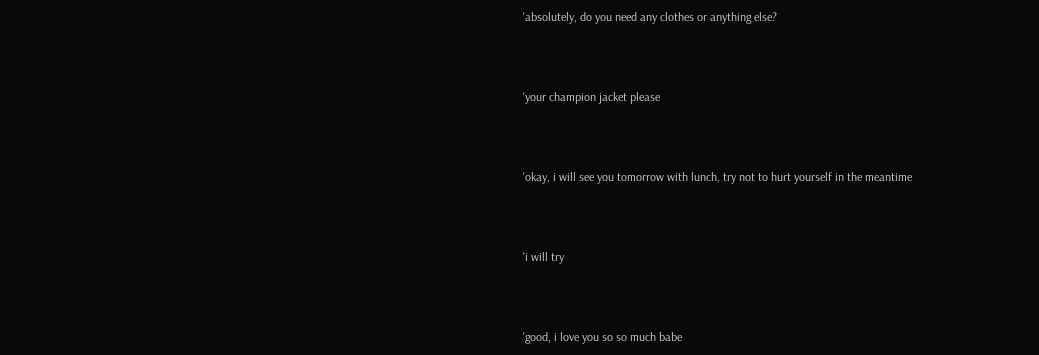'absolutely, do you need any clothes or anything else?



'your champion jacket please



'okay, i will see you tomorrow with lunch, try not to hurt yourself in the meantime



'i will try



'good, i love you so so much babe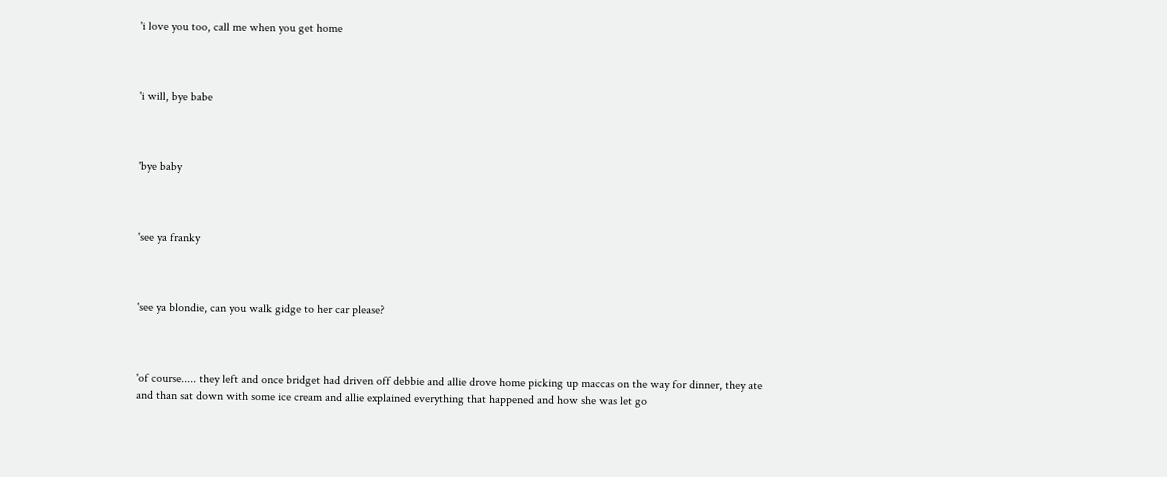'i love you too, call me when you get home



'i will, bye babe



'bye baby



'see ya franky



'see ya blondie, can you walk gidge to her car please?



'of course..... they left and once bridget had driven off debbie and allie drove home picking up maccas on the way for dinner, they ate and than sat down with some ice cream and allie explained everything that happened and how she was let go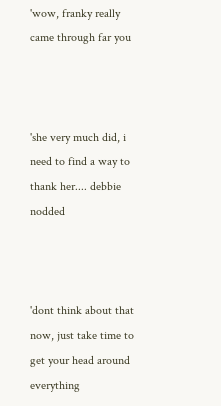'wow, franky really came through far you



'she very much did, i need to find a way to thank her.... debbie nodded



'dont think about that now, just take time to get your head around everything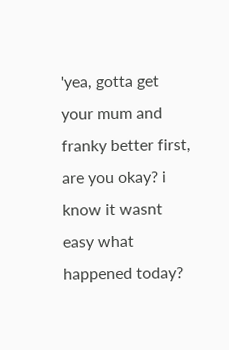'yea, gotta get your mum and franky better first, are you okay? i know it wasnt easy what happened today?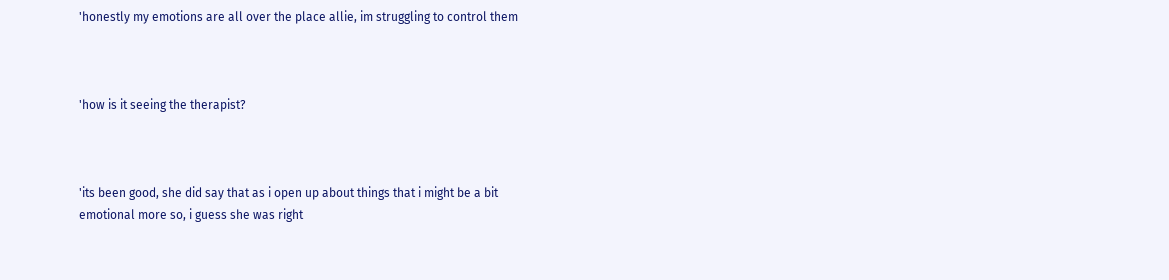'honestly my emotions are all over the place allie, im struggling to control them



'how is it seeing the therapist?



'its been good, she did say that as i open up about things that i might be a bit emotional more so, i guess she was right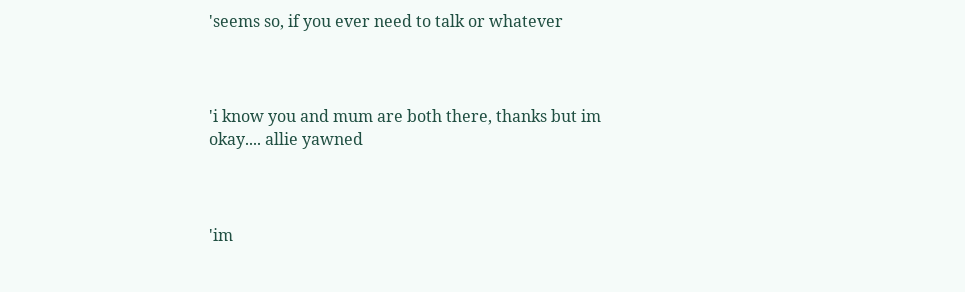'seems so, if you ever need to talk or whatever



'i know you and mum are both there, thanks but im okay.... allie yawned



'im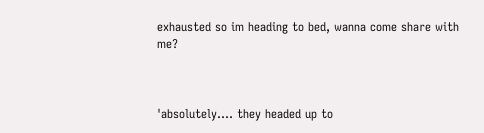exhausted so im heading to bed, wanna come share with me?



'absolutely.... they headed up to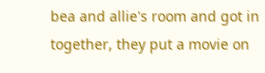bea and allie's room and got in together, they put a movie on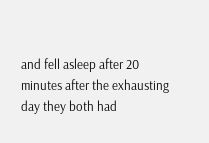and fell asleep after 20 minutes after the exhausting day they both had